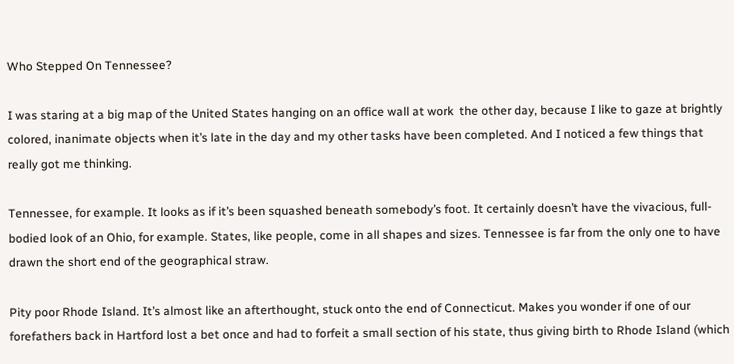Who Stepped On Tennessee?

I was staring at a big map of the United States hanging on an office wall at work  the other day, because I like to gaze at brightly colored, inanimate objects when it’s late in the day and my other tasks have been completed. And I noticed a few things that really got me thinking.

Tennessee, for example. It looks as if it’s been squashed beneath somebody’s foot. It certainly doesn’t have the vivacious, full-bodied look of an Ohio, for example. States, like people, come in all shapes and sizes. Tennessee is far from the only one to have drawn the short end of the geographical straw.

Pity poor Rhode Island. It’s almost like an afterthought, stuck onto the end of Connecticut. Makes you wonder if one of our forefathers back in Hartford lost a bet once and had to forfeit a small section of his state, thus giving birth to Rhode Island (which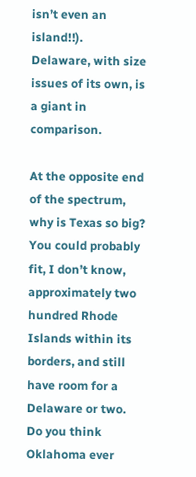isn’t even an island!!).   Delaware, with size issues of its own, is a giant in comparison.

At the opposite end of the spectrum, why is Texas so big? You could probably fit, I don’t know, approximately two hundred Rhode Islands within its borders, and still have room for a Delaware or two. Do you think Oklahoma ever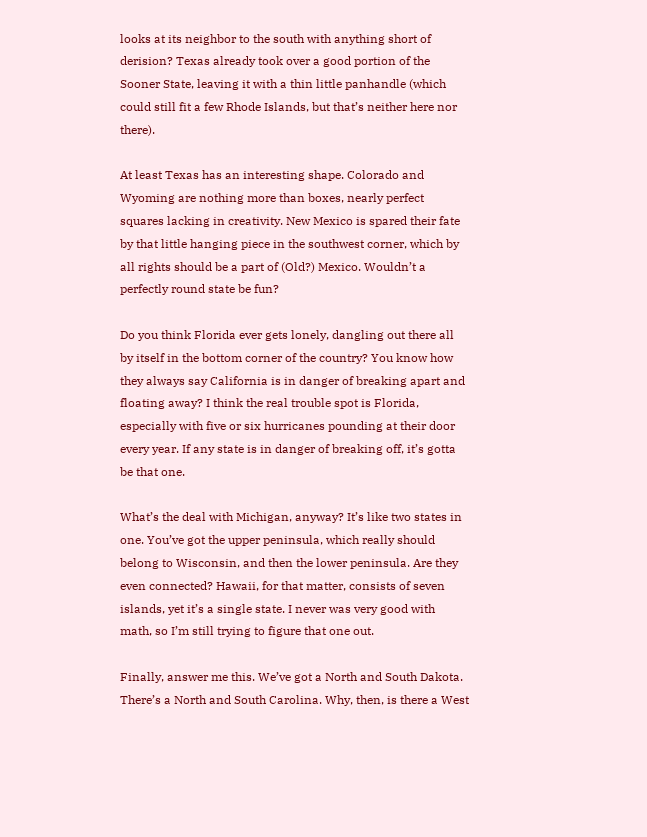looks at its neighbor to the south with anything short of derision? Texas already took over a good portion of the Sooner State, leaving it with a thin little panhandle (which could still fit a few Rhode Islands, but that’s neither here nor there).

At least Texas has an interesting shape. Colorado and Wyoming are nothing more than boxes, nearly perfect squares lacking in creativity. New Mexico is spared their fate by that little hanging piece in the southwest corner, which by all rights should be a part of (Old?) Mexico. Wouldn’t a perfectly round state be fun?

Do you think Florida ever gets lonely, dangling out there all by itself in the bottom corner of the country? You know how they always say California is in danger of breaking apart and floating away? I think the real trouble spot is Florida, especially with five or six hurricanes pounding at their door every year. If any state is in danger of breaking off, it’s gotta be that one.

What’s the deal with Michigan, anyway? It’s like two states in one. You’ve got the upper peninsula, which really should belong to Wisconsin, and then the lower peninsula. Are they even connected? Hawaii, for that matter, consists of seven islands, yet it’s a single state. I never was very good with math, so I’m still trying to figure that one out.

Finally, answer me this. We’ve got a North and South Dakota. There’s a North and South Carolina. Why, then, is there a West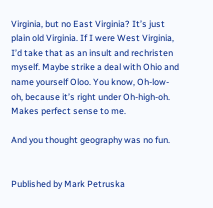Virginia, but no East Virginia? It’s just plain old Virginia. If I were West Virginia, I’d take that as an insult and rechristen myself. Maybe strike a deal with Ohio and name yourself Oloo. You know, Oh-low-oh, because it’s right under Oh-high-oh. Makes perfect sense to me.

And you thought geography was no fun.


Published by Mark Petruska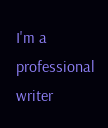I'm a professional writer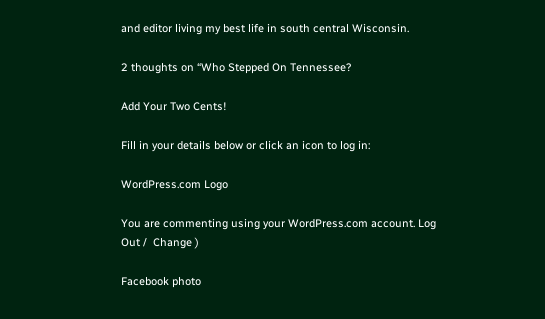and editor living my best life in south central Wisconsin.

2 thoughts on “Who Stepped On Tennessee?

Add Your Two Cents!

Fill in your details below or click an icon to log in:

WordPress.com Logo

You are commenting using your WordPress.com account. Log Out /  Change )

Facebook photo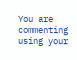You are commenting using your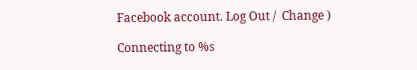Facebook account. Log Out /  Change )

Connecting to %s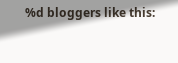%d bloggers like this: